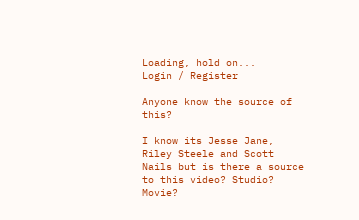Loading, hold on...
Login / Register

Anyone know the source of this?

I know its Jesse Jane, Riley Steele and Scott Nails but is there a source to this video? Studio? Movie?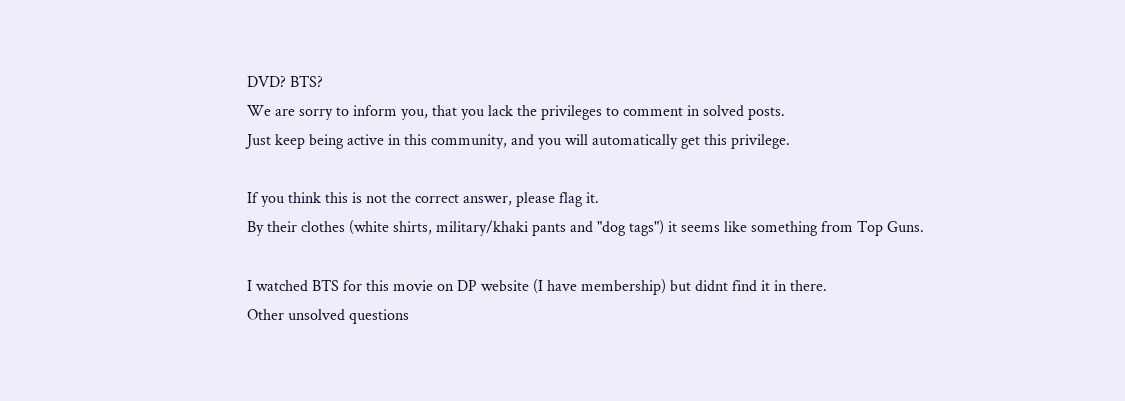DVD? BTS?
We are sorry to inform you, that you lack the privileges to comment in solved posts.
Just keep being active in this community, and you will automatically get this privilege.

If you think this is not the correct answer, please flag it.
By their clothes (white shirts, military/khaki pants and "dog tags") it seems like something from Top Guns.

I watched BTS for this movie on DP website (I have membership) but didnt find it in there.
Other unsolved questions